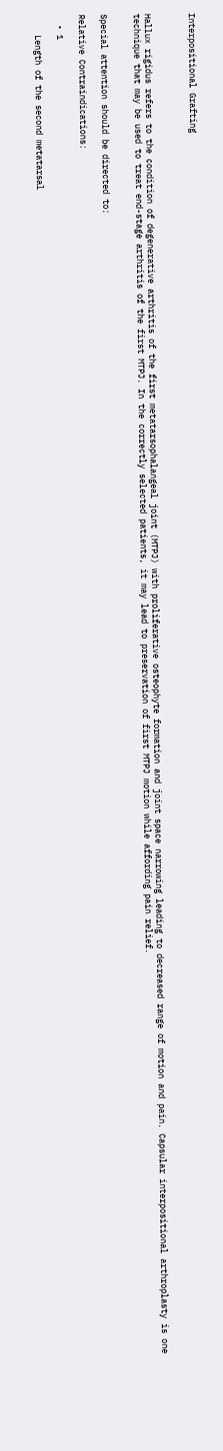Interpositional Grafting



Hallux rigidus refers to the condition of degenerative arthritis of the first metatarsophalangeal joint (MTPJ) with proliferative osteophyte formation and joint space narrowing leading to decreased range of motion and pain. Capsular interpositional arthroplasty is one technique that may be used to treat end-stage arthritis of the first MTPJ. In the correctly selected patients, it may lead to preservation of first MTPJ motion while affording pain relief.


Special attention should be directed to:

Relative Contraindications:

  • 1

    Length of the second metatarsal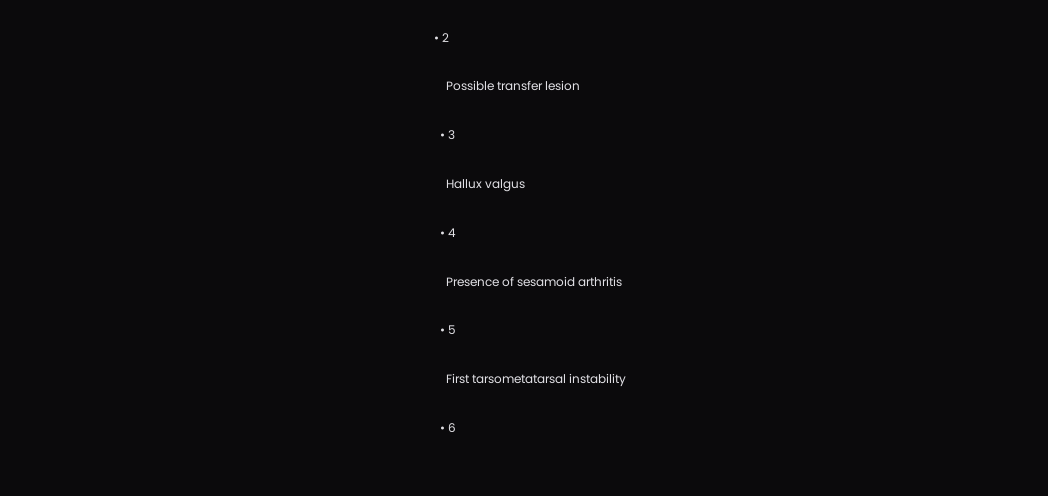• 2

    Possible transfer lesion

  • 3

    Hallux valgus

  • 4

    Presence of sesamoid arthritis

  • 5

    First tarsometatarsal instability

  • 6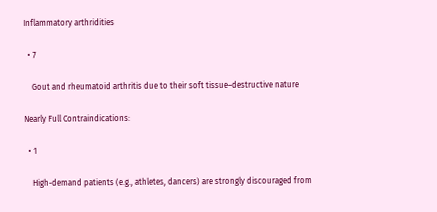Inflammatory arthridities

  • 7

    Gout and rheumatoid arthritis due to their soft tissue–destructive nature

Nearly Full Contraindications:

  • 1

    High-demand patients (e.g., athletes, dancers) are strongly discouraged from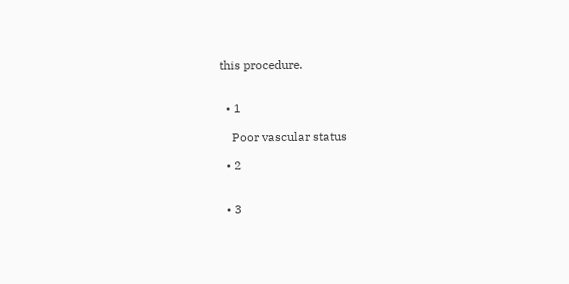this procedure.


  • 1

    Poor vascular status

  • 2


  • 3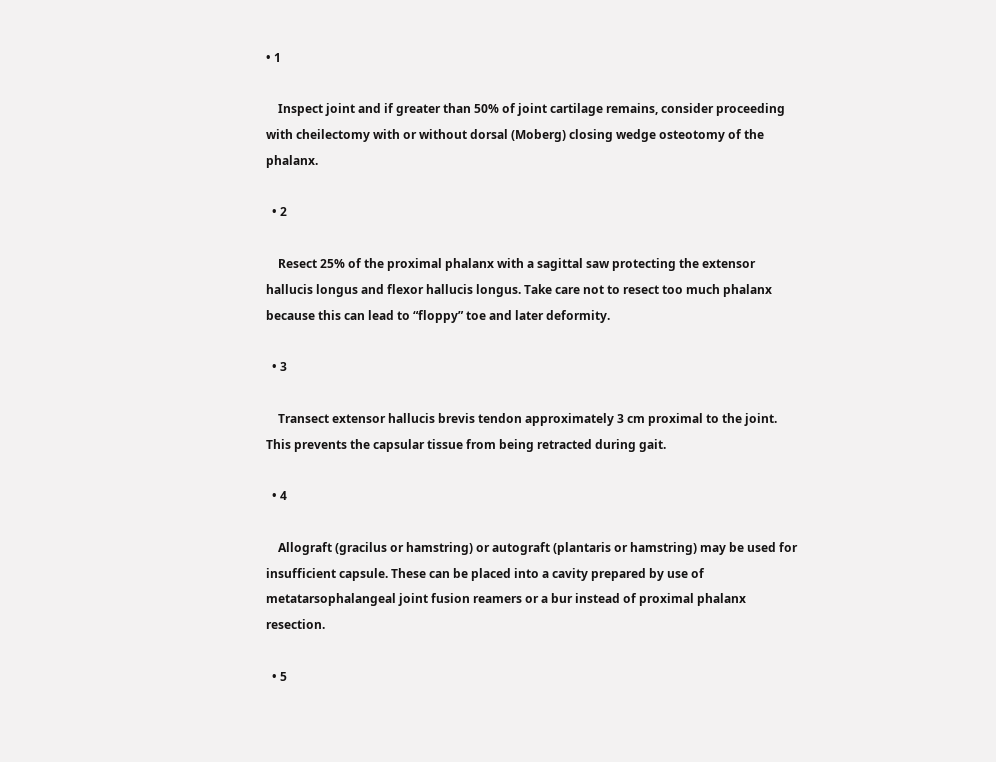• 1

    Inspect joint and if greater than 50% of joint cartilage remains, consider proceeding with cheilectomy with or without dorsal (Moberg) closing wedge osteotomy of the phalanx.

  • 2

    Resect 25% of the proximal phalanx with a sagittal saw protecting the extensor hallucis longus and flexor hallucis longus. Take care not to resect too much phalanx because this can lead to “floppy” toe and later deformity.

  • 3

    Transect extensor hallucis brevis tendon approximately 3 cm proximal to the joint. This prevents the capsular tissue from being retracted during gait.

  • 4

    Allograft (gracilus or hamstring) or autograft (plantaris or hamstring) may be used for insufficient capsule. These can be placed into a cavity prepared by use of metatarsophalangeal joint fusion reamers or a bur instead of proximal phalanx resection.

  • 5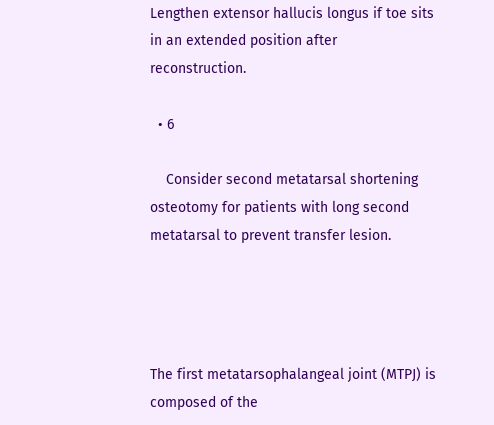Lengthen extensor hallucis longus if toe sits in an extended position after reconstruction.

  • 6

    Consider second metatarsal shortening osteotomy for patients with long second metatarsal to prevent transfer lesion.




The first metatarsophalangeal joint (MTPJ) is composed of the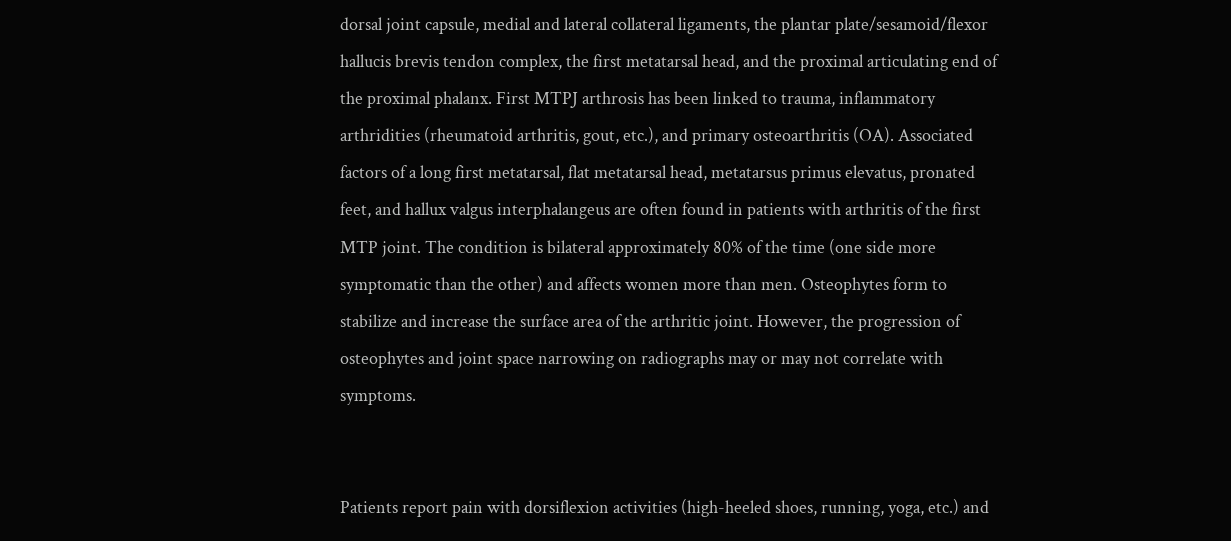dorsal joint capsule, medial and lateral collateral ligaments, the plantar plate/sesamoid/flexor hallucis brevis tendon complex, the first metatarsal head, and the proximal articulating end of the proximal phalanx. First MTPJ arthrosis has been linked to trauma, inflammatory arthridities (rheumatoid arthritis, gout, etc.), and primary osteoarthritis (OA). Associated factors of a long first metatarsal, flat metatarsal head, metatarsus primus elevatus, pronated feet, and hallux valgus interphalangeus are often found in patients with arthritis of the first MTP joint. The condition is bilateral approximately 80% of the time (one side more symptomatic than the other) and affects women more than men. Osteophytes form to stabilize and increase the surface area of the arthritic joint. However, the progression of osteophytes and joint space narrowing on radiographs may or may not correlate with symptoms.


Patients report pain with dorsiflexion activities (high-heeled shoes, running, yoga, etc.) and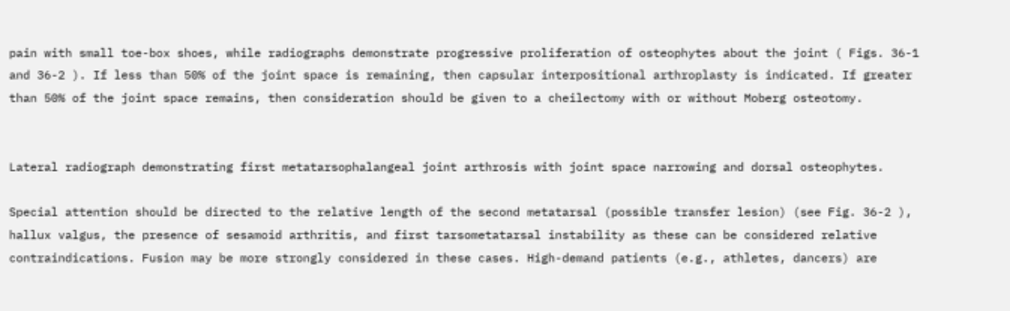pain with small toe-box shoes, while radiographs demonstrate progressive proliferation of osteophytes about the joint ( Figs. 36-1 and 36-2 ). If less than 50% of the joint space is remaining, then capsular interpositional arthroplasty is indicated. If greater than 50% of the joint space remains, then consideration should be given to a cheilectomy with or without Moberg osteotomy.


Lateral radiograph demonstrating first metatarsophalangeal joint arthrosis with joint space narrowing and dorsal osteophytes.

Special attention should be directed to the relative length of the second metatarsal (possible transfer lesion) (see Fig. 36-2 ), hallux valgus, the presence of sesamoid arthritis, and first tarsometatarsal instability as these can be considered relative contraindications. Fusion may be more strongly considered in these cases. High-demand patients (e.g., athletes, dancers) are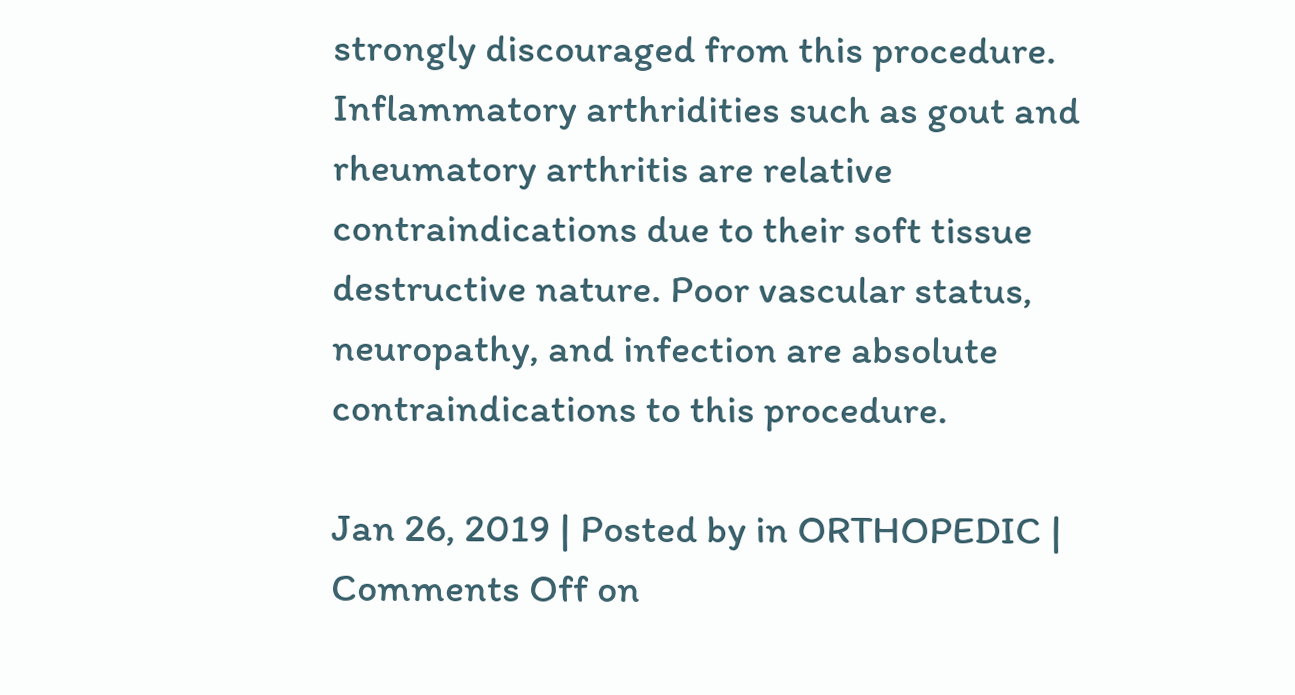strongly discouraged from this procedure. Inflammatory arthridities such as gout and rheumatory arthritis are relative contraindications due to their soft tissue destructive nature. Poor vascular status, neuropathy, and infection are absolute contraindications to this procedure.

Jan 26, 2019 | Posted by in ORTHOPEDIC | Comments Off on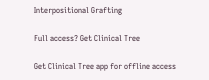Interpositional Grafting

Full access? Get Clinical Tree

Get Clinical Tree app for offline access